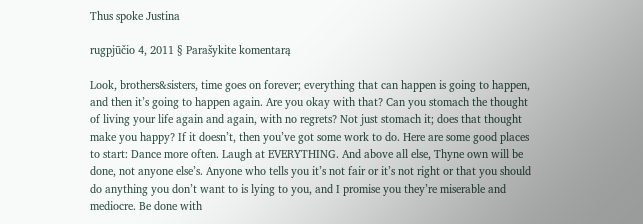Thus spoke Justina

rugpjūčio 4, 2011 § Parašykite komentarą

Look, brothers&sisters, time goes on forever; everything that can happen is going to happen, and then it’s going to happen again. Are you okay with that? Can you stomach the thought of living your life again and again, with no regrets? Not just stomach it; does that thought make you happy? If it doesn’t, then you’ve got some work to do. Here are some good places to start: Dance more often. Laugh at EVERYTHING. And above all else, Thyne own will be done, not anyone else’s. Anyone who tells you it’s not fair or it’s not right or that you should do anything you don’t want to is lying to you, and I promise you they’re miserable and mediocre. Be done with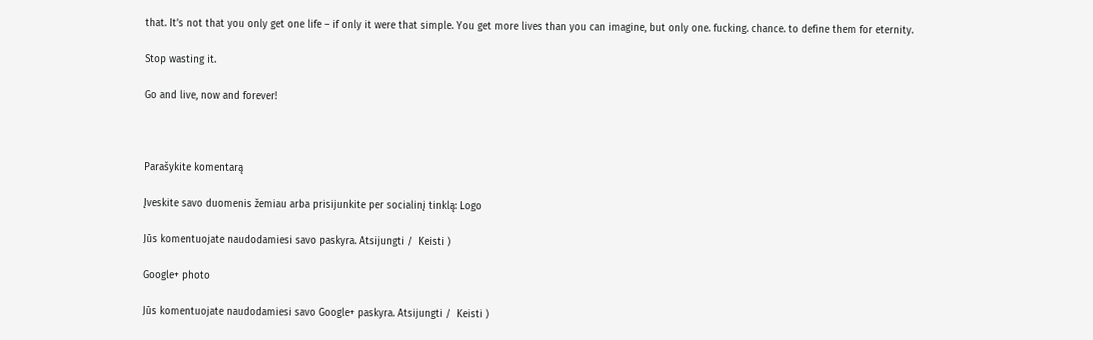that. It’s not that you only get one life – if only it were that simple. You get more lives than you can imagine, but only one. fucking. chance. to define them for eternity.

Stop wasting it.

Go and live, now and forever!



Parašykite komentarą

Įveskite savo duomenis žemiau arba prisijunkite per socialinį tinklą: Logo

Jūs komentuojate naudodamiesi savo paskyra. Atsijungti /  Keisti )

Google+ photo

Jūs komentuojate naudodamiesi savo Google+ paskyra. Atsijungti /  Keisti )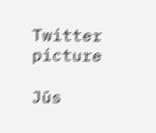Twitter picture

Jūs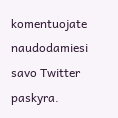komentuojate naudodamiesi savo Twitter paskyra.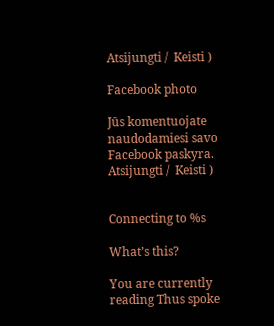Atsijungti /  Keisti )

Facebook photo

Jūs komentuojate naudodamiesi savo Facebook paskyra. Atsijungti /  Keisti )


Connecting to %s

What’s this?

You are currently reading Thus spoke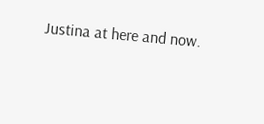Justina at here and now.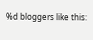%d bloggers like this: